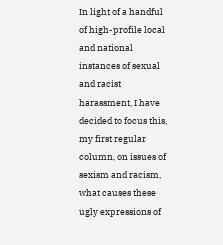In light of a handful of high-profile local and national instances of sexual and racist harassment, I have decided to focus this, my first regular column, on issues of sexism and racism, what causes these ugly expressions of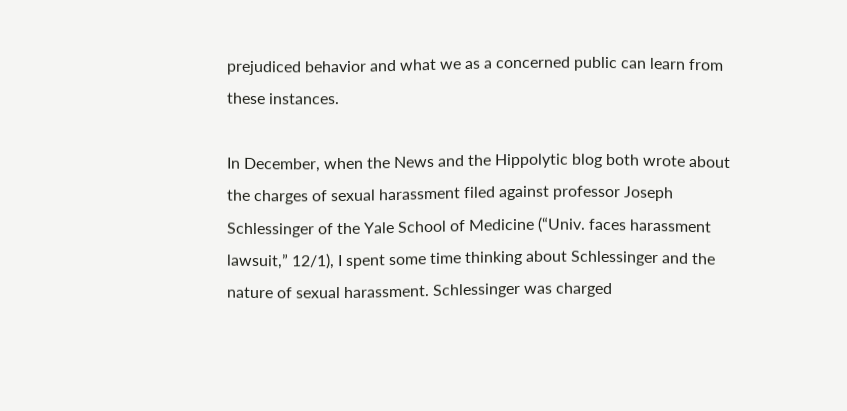prejudiced behavior and what we as a concerned public can learn from these instances.

In December, when the News and the Hippolytic blog both wrote about the charges of sexual harassment filed against professor Joseph Schlessinger of the Yale School of Medicine (“Univ. faces harassment lawsuit,” 12/1), I spent some time thinking about Schlessinger and the nature of sexual harassment. Schlessinger was charged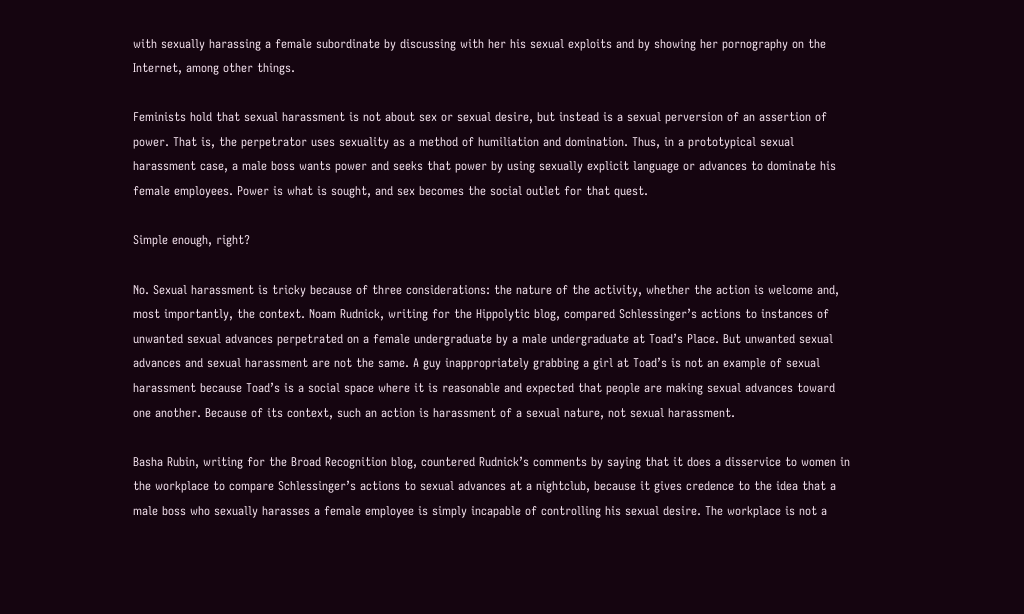with sexually harassing a female subordinate by discussing with her his sexual exploits and by showing her pornography on the Internet, among other things.

Feminists hold that sexual harassment is not about sex or sexual desire, but instead is a sexual perversion of an assertion of power. That is, the perpetrator uses sexuality as a method of humiliation and domination. Thus, in a prototypical sexual harassment case, a male boss wants power and seeks that power by using sexually explicit language or advances to dominate his female employees. Power is what is sought, and sex becomes the social outlet for that quest.

Simple enough, right?

No. Sexual harassment is tricky because of three considerations: the nature of the activity, whether the action is welcome and, most importantly, the context. Noam Rudnick, writing for the Hippolytic blog, compared Schlessinger’s actions to instances of unwanted sexual advances perpetrated on a female undergraduate by a male undergraduate at Toad’s Place. But unwanted sexual advances and sexual harassment are not the same. A guy inappropriately grabbing a girl at Toad’s is not an example of sexual harassment because Toad’s is a social space where it is reasonable and expected that people are making sexual advances toward one another. Because of its context, such an action is harassment of a sexual nature, not sexual harassment.

Basha Rubin, writing for the Broad Recognition blog, countered Rudnick’s comments by saying that it does a disservice to women in the workplace to compare Schlessinger’s actions to sexual advances at a nightclub, because it gives credence to the idea that a male boss who sexually harasses a female employee is simply incapable of controlling his sexual desire. The workplace is not a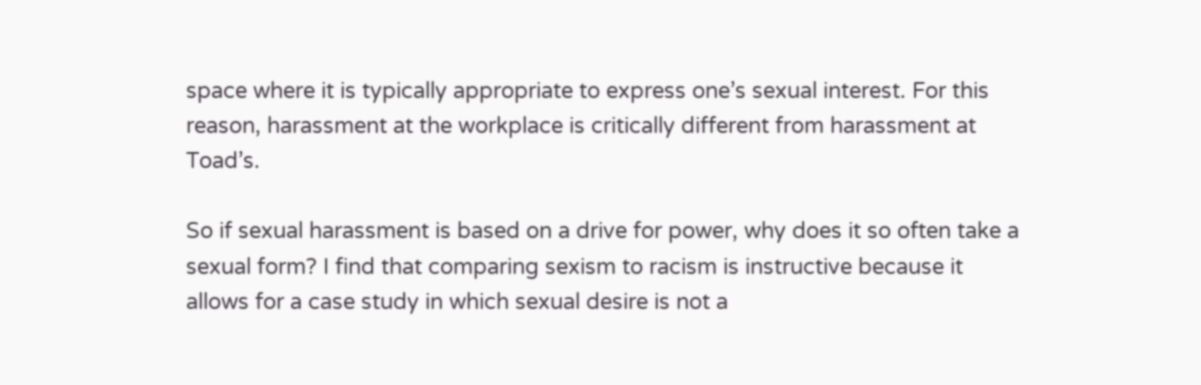space where it is typically appropriate to express one’s sexual interest. For this reason, harassment at the workplace is critically different from harassment at Toad’s.

So if sexual harassment is based on a drive for power, why does it so often take a sexual form? I find that comparing sexism to racism is instructive because it allows for a case study in which sexual desire is not a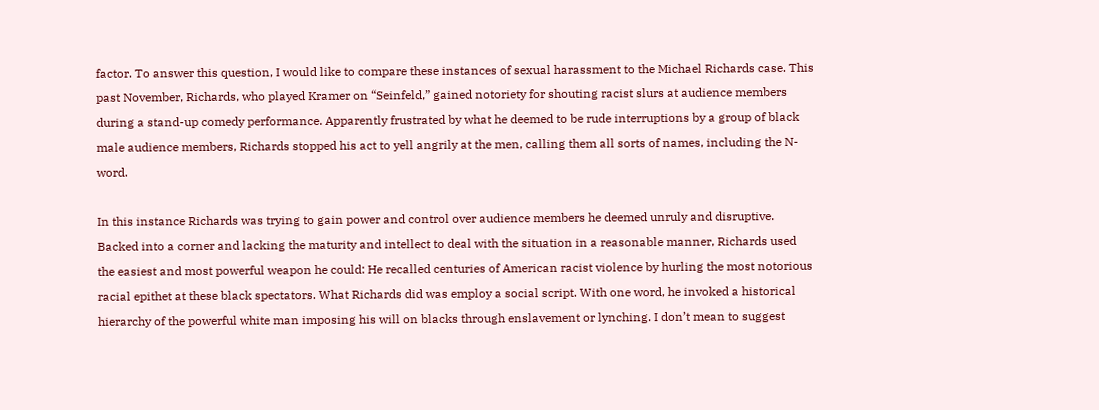factor. To answer this question, I would like to compare these instances of sexual harassment to the Michael Richards case. This past November, Richards, who played Kramer on “Seinfeld,” gained notoriety for shouting racist slurs at audience members during a stand-up comedy performance. Apparently frustrated by what he deemed to be rude interruptions by a group of black male audience members, Richards stopped his act to yell angrily at the men, calling them all sorts of names, including the N-word.

In this instance Richards was trying to gain power and control over audience members he deemed unruly and disruptive. Backed into a corner and lacking the maturity and intellect to deal with the situation in a reasonable manner, Richards used the easiest and most powerful weapon he could: He recalled centuries of American racist violence by hurling the most notorious racial epithet at these black spectators. What Richards did was employ a social script. With one word, he invoked a historical hierarchy of the powerful white man imposing his will on blacks through enslavement or lynching. I don’t mean to suggest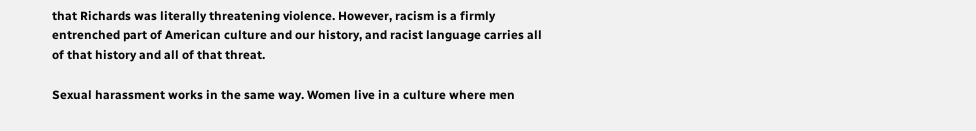that Richards was literally threatening violence. However, racism is a firmly entrenched part of American culture and our history, and racist language carries all of that history and all of that threat.

Sexual harassment works in the same way. Women live in a culture where men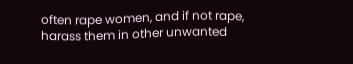often rape women, and if not rape, harass them in other unwanted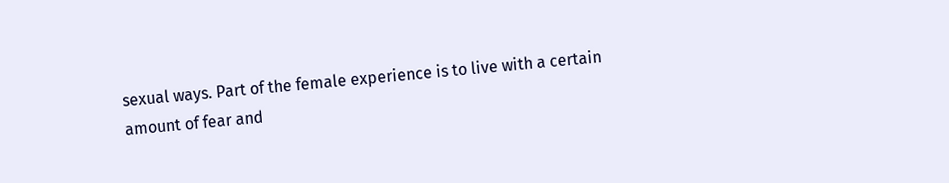sexual ways. Part of the female experience is to live with a certain amount of fear and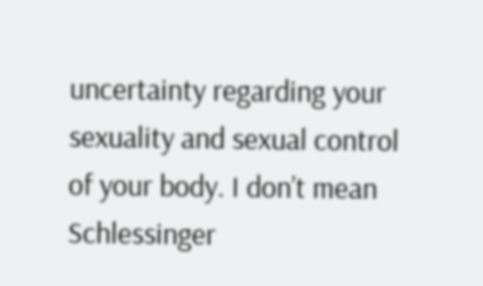uncertainty regarding your sexuality and sexual control of your body. I don’t mean Schlessinger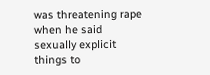was threatening rape when he said sexually explicit things to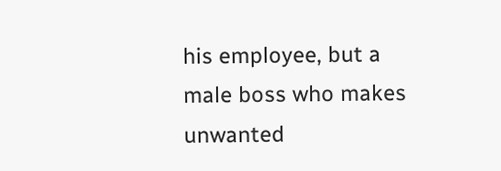his employee, but a male boss who makes unwanted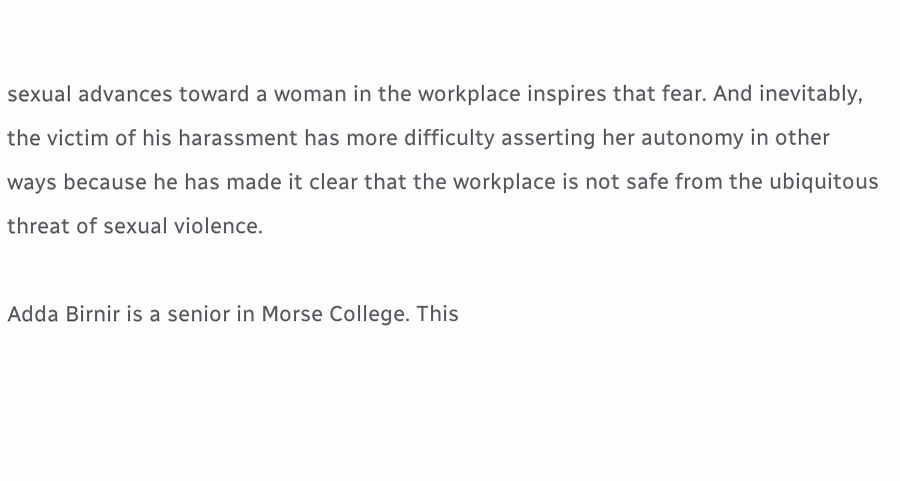sexual advances toward a woman in the workplace inspires that fear. And inevitably, the victim of his harassment has more difficulty asserting her autonomy in other ways because he has made it clear that the workplace is not safe from the ubiquitous threat of sexual violence.

Adda Birnir is a senior in Morse College. This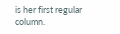is her first regular column.